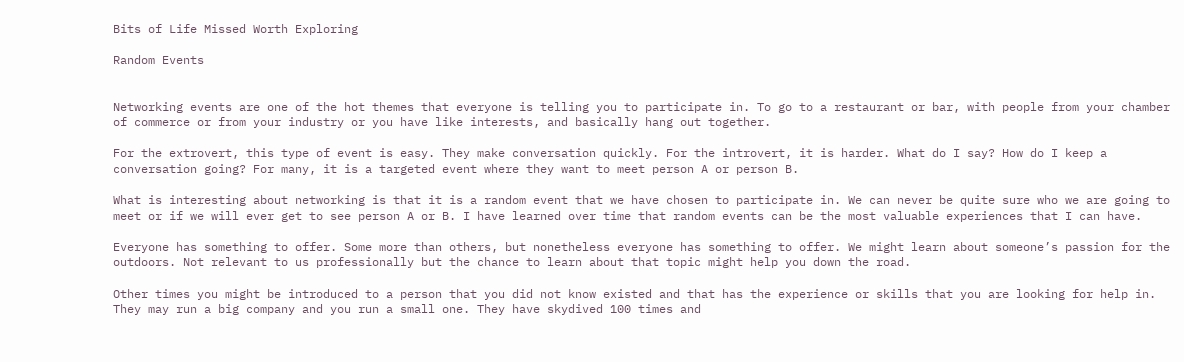Bits of Life Missed Worth Exploring

Random Events


Networking events are one of the hot themes that everyone is telling you to participate in. To go to a restaurant or bar, with people from your chamber of commerce or from your industry or you have like interests, and basically hang out together.

For the extrovert, this type of event is easy. They make conversation quickly. For the introvert, it is harder. What do I say? How do I keep a conversation going? For many, it is a targeted event where they want to meet person A or person B.

What is interesting about networking is that it is a random event that we have chosen to participate in. We can never be quite sure who we are going to meet or if we will ever get to see person A or B. I have learned over time that random events can be the most valuable experiences that I can have.

Everyone has something to offer. Some more than others, but nonetheless everyone has something to offer. We might learn about someone’s passion for the outdoors. Not relevant to us professionally but the chance to learn about that topic might help you down the road.

Other times you might be introduced to a person that you did not know existed and that has the experience or skills that you are looking for help in. They may run a big company and you run a small one. They have skydived 100 times and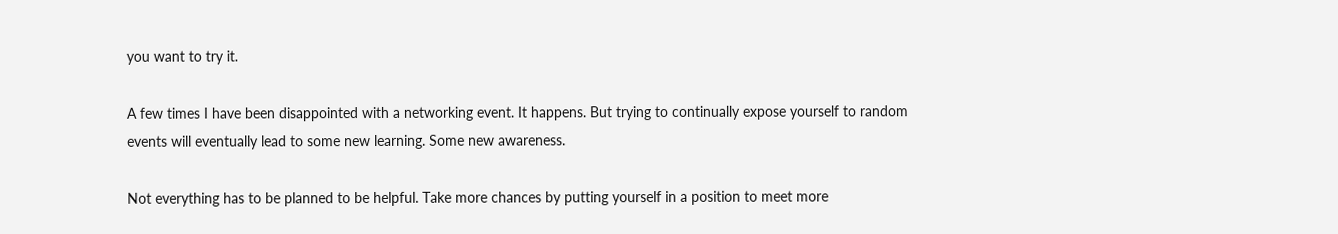you want to try it.

A few times I have been disappointed with a networking event. It happens. But trying to continually expose yourself to random events will eventually lead to some new learning. Some new awareness.

Not everything has to be planned to be helpful. Take more chances by putting yourself in a position to meet more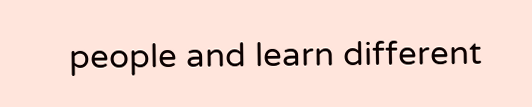people and learn different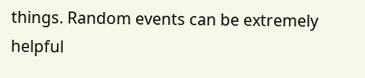things. Random events can be extremely helpful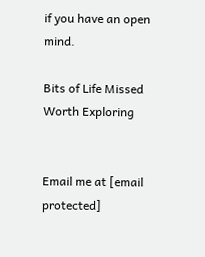if you have an open mind.

Bits of Life Missed Worth Exploring


Email me at [email protected]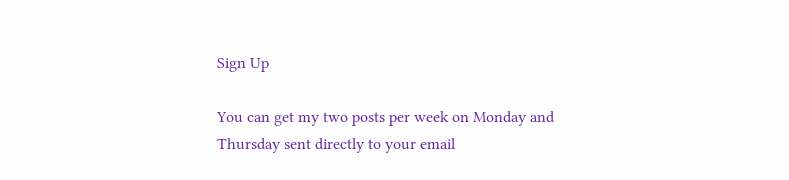Sign Up

You can get my two posts per week on Monday and Thursday sent directly to your email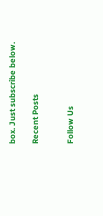box. Just subscribe below.

Recent Posts


Follow Us